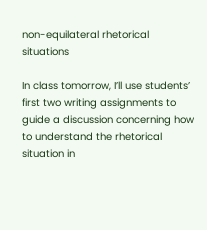non-equilateral rhetorical situations

In class tomorrow, I’ll use students’ first two writing assignments to guide a discussion concerning how to understand the rhetorical situation in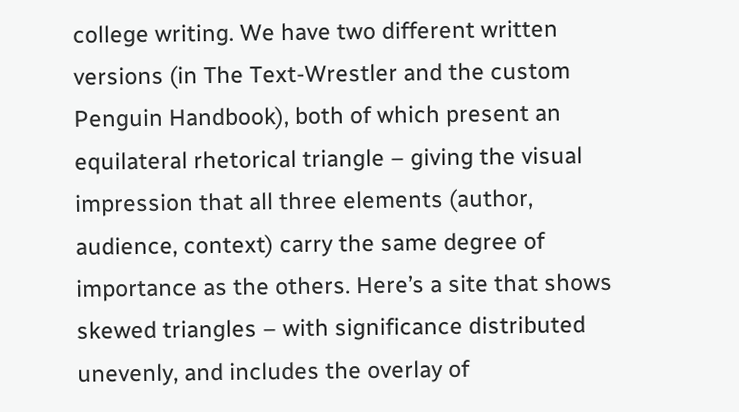college writing. We have two different written versions (in The Text-Wrestler and the custom Penguin Handbook), both of which present an equilateral rhetorical triangle – giving the visual impression that all three elements (author, audience, context) carry the same degree of importance as the others. Here’s a site that shows skewed triangles – with significance distributed unevenly, and includes the overlay of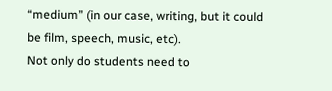“medium” (in our case, writing, but it could be film, speech, music, etc).
Not only do students need to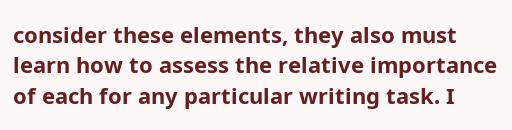consider these elements, they also must learn how to assess the relative importance of each for any particular writing task. I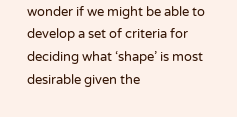wonder if we might be able to develop a set of criteria for deciding what ‘shape’ is most desirable given the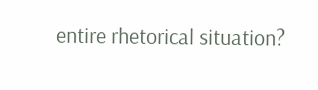entire rhetorical situation?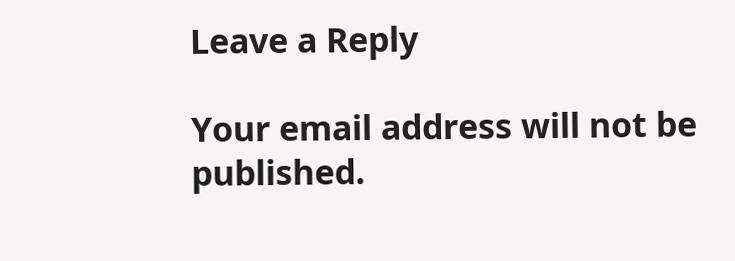Leave a Reply

Your email address will not be published.